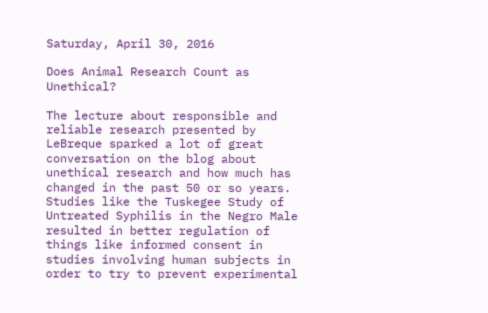Saturday, April 30, 2016

Does Animal Research Count as Unethical?

The lecture about responsible and reliable research presented by LeBreque sparked a lot of great conversation on the blog about unethical research and how much has changed in the past 50 or so years. Studies like the Tuskegee Study of Untreated Syphilis in the Negro Male resulted in better regulation of  things like informed consent in studies involving human subjects in order to try to prevent experimental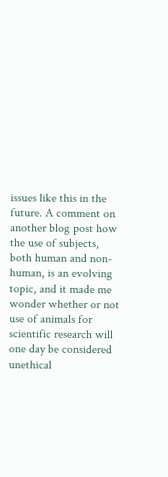issues like this in the future. A comment on another blog post how the use of subjects, both human and non-human, is an evolving topic, and it made me wonder whether or not use of animals for scientific research will one day be considered unethical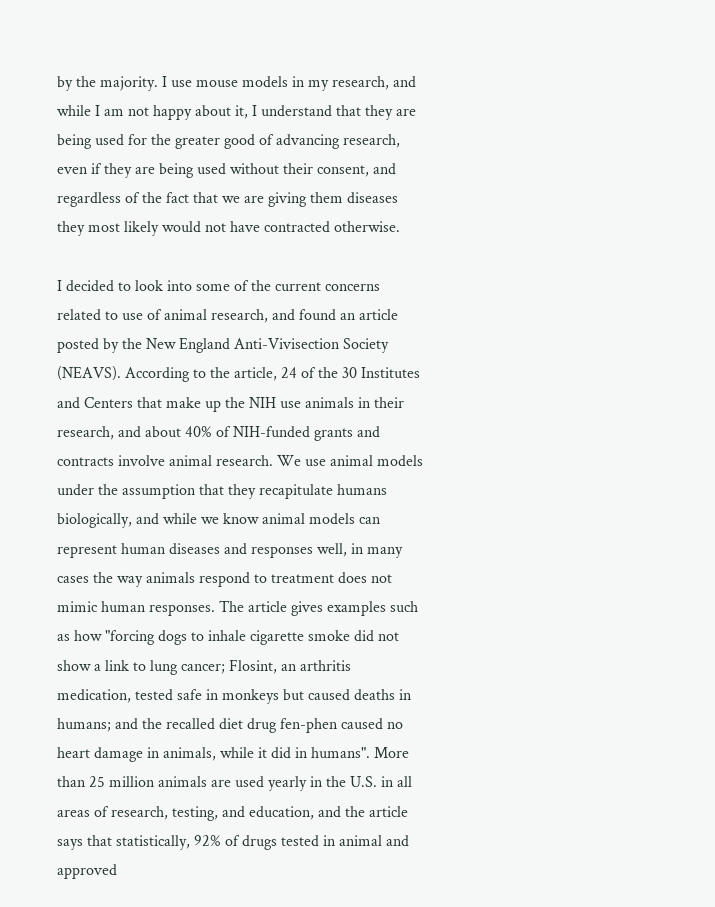by the majority. I use mouse models in my research, and while I am not happy about it, I understand that they are being used for the greater good of advancing research, even if they are being used without their consent, and regardless of the fact that we are giving them diseases they most likely would not have contracted otherwise.

I decided to look into some of the current concerns related to use of animal research, and found an article posted by the New England Anti-Vivisection Society (NEAVS). According to the article, 24 of the 30 Institutes and Centers that make up the NIH use animals in their research, and about 40% of NIH-funded grants and contracts involve animal research. We use animal models under the assumption that they recapitulate humans biologically, and while we know animal models can represent human diseases and responses well, in many cases the way animals respond to treatment does not mimic human responses. The article gives examples such as how "forcing dogs to inhale cigarette smoke did not show a link to lung cancer; Flosint, an arthritis medication, tested safe in monkeys but caused deaths in humans; and the recalled diet drug fen-phen caused no heart damage in animals, while it did in humans". More than 25 million animals are used yearly in the U.S. in all areas of research, testing, and education, and the article says that statistically, 92% of drugs tested in animal and approved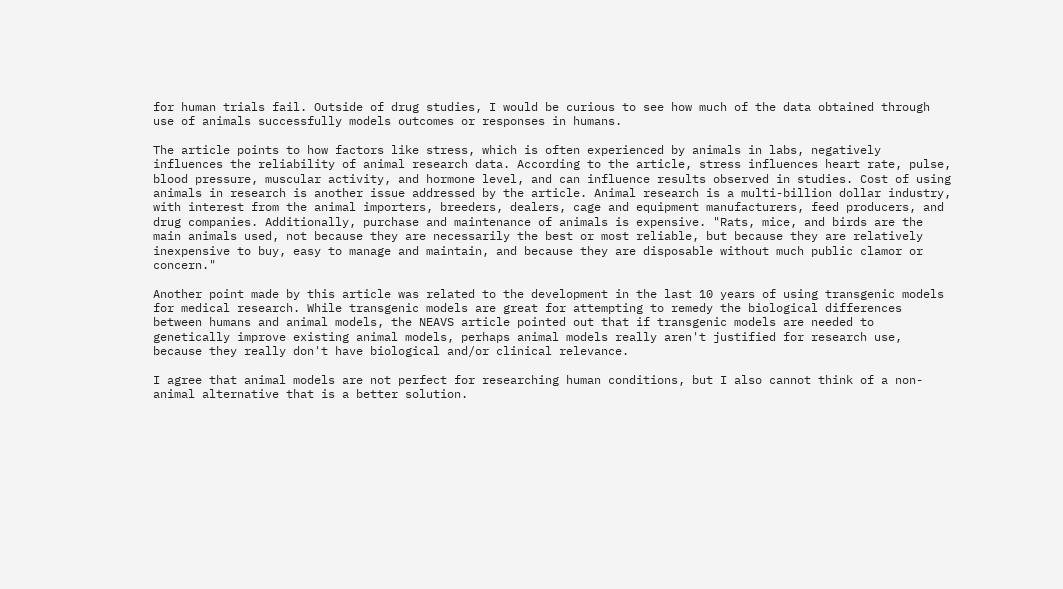for human trials fail. Outside of drug studies, I would be curious to see how much of the data obtained through use of animals successfully models outcomes or responses in humans.

The article points to how factors like stress, which is often experienced by animals in labs, negatively influences the reliability of animal research data. According to the article, stress influences heart rate, pulse, blood pressure, muscular activity, and hormone level, and can influence results observed in studies. Cost of using animals in research is another issue addressed by the article. Animal research is a multi-billion dollar industry, with interest from the animal importers, breeders, dealers, cage and equipment manufacturers, feed producers, and drug companies. Additionally, purchase and maintenance of animals is expensive. "Rats, mice, and birds are the main animals used, not because they are necessarily the best or most reliable, but because they are relatively inexpensive to buy, easy to manage and maintain, and because they are disposable without much public clamor or concern."

Another point made by this article was related to the development in the last 10 years of using transgenic models for medical research. While transgenic models are great for attempting to remedy the biological differences between humans and animal models, the NEAVS article pointed out that if transgenic models are needed to genetically improve existing animal models, perhaps animal models really aren't justified for research use, because they really don't have biological and/or clinical relevance.

I agree that animal models are not perfect for researching human conditions, but I also cannot think of a non-animal alternative that is a better solution.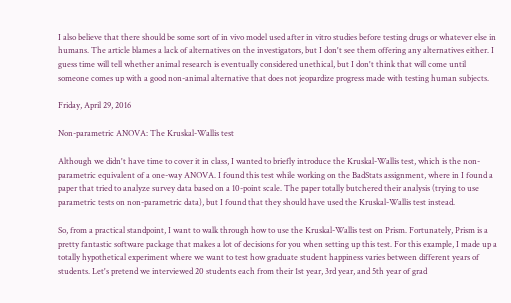I also believe that there should be some sort of in vivo model used after in vitro studies before testing drugs or whatever else in humans. The article blames a lack of alternatives on the investigators, but I don't see them offering any alternatives either. I guess time will tell whether animal research is eventually considered unethical, but I don't think that will come until someone comes up with a good non-animal alternative that does not jeopardize progress made with testing human subjects.

Friday, April 29, 2016

Non-parametric ANOVA: The Kruskal-Wallis test

Although we didn't have time to cover it in class, I wanted to briefly introduce the Kruskal-Wallis test, which is the non-parametric equivalent of a one-way ANOVA. I found this test while working on the BadStats assignment, where in I found a paper that tried to analyze survey data based on a 10-point scale. The paper totally butchered their analysis (trying to use parametric tests on non-parametric data), but I found that they should have used the Kruskal-Wallis test instead.

So, from a practical standpoint, I want to walk through how to use the Kruskal-Wallis test on Prism. Fortunately, Prism is a pretty fantastic software package that makes a lot of decisions for you when setting up this test. For this example, I made up a totally hypothetical experiment where we want to test how graduate student happiness varies between different years of students. Let's pretend we interviewed 20 students each from their 1st year, 3rd year, and 5th year of grad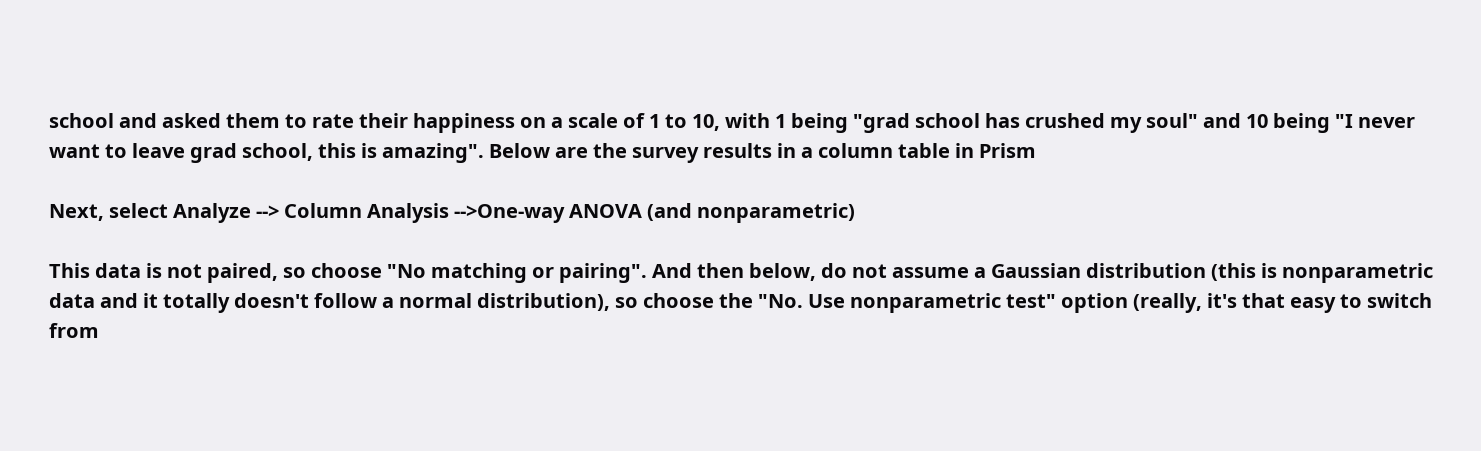school and asked them to rate their happiness on a scale of 1 to 10, with 1 being "grad school has crushed my soul" and 10 being "I never want to leave grad school, this is amazing". Below are the survey results in a column table in Prism

Next, select Analyze --> Column Analysis -->One-way ANOVA (and nonparametric)

This data is not paired, so choose "No matching or pairing". And then below, do not assume a Gaussian distribution (this is nonparametric data and it totally doesn't follow a normal distribution), so choose the "No. Use nonparametric test" option (really, it's that easy to switch from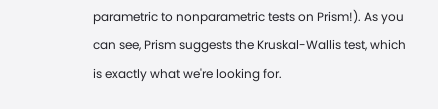parametric to nonparametric tests on Prism!). As you can see, Prism suggests the Kruskal-Wallis test, which is exactly what we're looking for.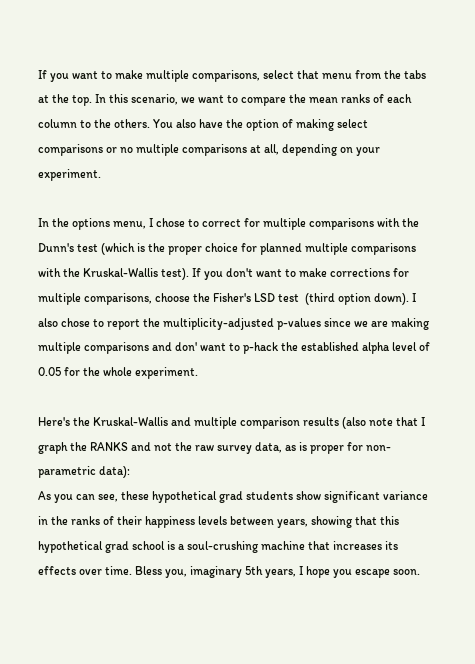If you want to make multiple comparisons, select that menu from the tabs at the top. In this scenario, we want to compare the mean ranks of each column to the others. You also have the option of making select comparisons or no multiple comparisons at all, depending on your experiment.

In the options menu, I chose to correct for multiple comparisons with the Dunn's test (which is the proper choice for planned multiple comparisons with the Kruskal-Wallis test). If you don't want to make corrections for multiple comparisons, choose the Fisher's LSD test  (third option down). I also chose to report the multiplicity-adjusted p-values since we are making multiple comparisons and don' want to p-hack the established alpha level of 0.05 for the whole experiment.

Here's the Kruskal-Wallis and multiple comparison results (also note that I graph the RANKS and not the raw survey data, as is proper for non-parametric data):
As you can see, these hypothetical grad students show significant variance in the ranks of their happiness levels between years, showing that this hypothetical grad school is a soul-crushing machine that increases its effects over time. Bless you, imaginary 5th years, I hope you escape soon.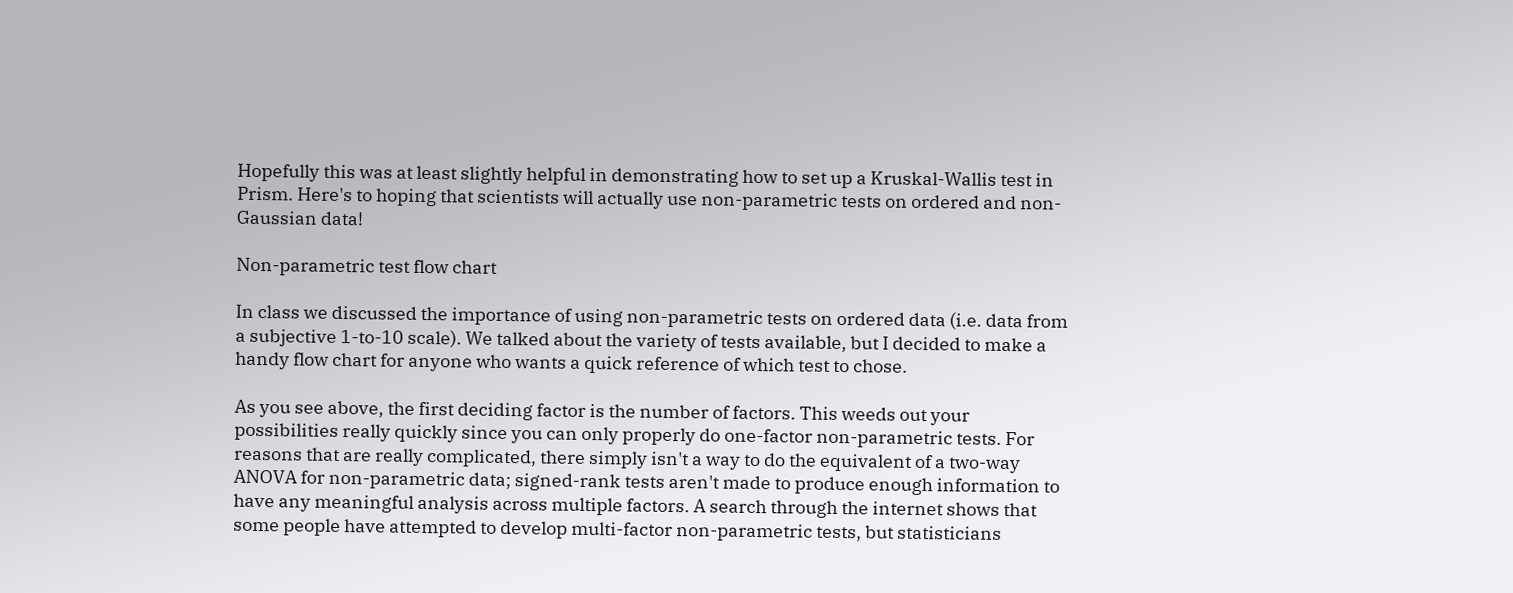Hopefully this was at least slightly helpful in demonstrating how to set up a Kruskal-Wallis test in Prism. Here's to hoping that scientists will actually use non-parametric tests on ordered and non-Gaussian data!

Non-parametric test flow chart

In class we discussed the importance of using non-parametric tests on ordered data (i.e. data from a subjective 1-to-10 scale). We talked about the variety of tests available, but I decided to make a handy flow chart for anyone who wants a quick reference of which test to chose.

As you see above, the first deciding factor is the number of factors. This weeds out your possibilities really quickly since you can only properly do one-factor non-parametric tests. For reasons that are really complicated, there simply isn't a way to do the equivalent of a two-way ANOVA for non-parametric data; signed-rank tests aren't made to produce enough information to have any meaningful analysis across multiple factors. A search through the internet shows that some people have attempted to develop multi-factor non-parametric tests, but statisticians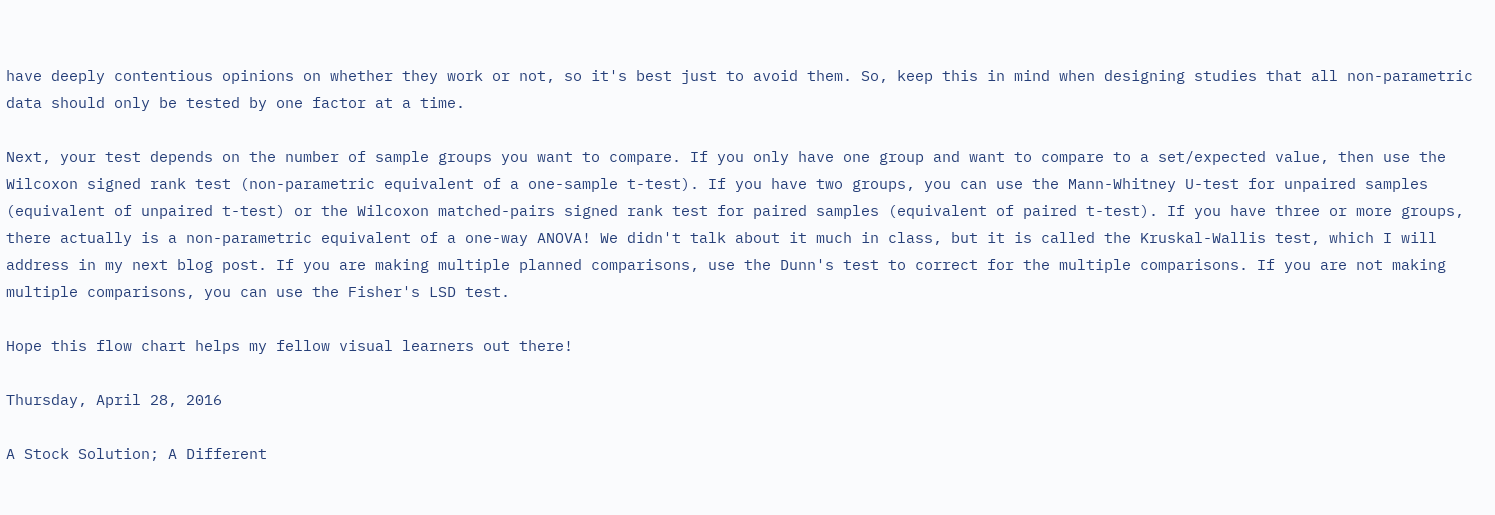have deeply contentious opinions on whether they work or not, so it's best just to avoid them. So, keep this in mind when designing studies that all non-parametric data should only be tested by one factor at a time.

Next, your test depends on the number of sample groups you want to compare. If you only have one group and want to compare to a set/expected value, then use the Wilcoxon signed rank test (non-parametric equivalent of a one-sample t-test). If you have two groups, you can use the Mann-Whitney U-test for unpaired samples (equivalent of unpaired t-test) or the Wilcoxon matched-pairs signed rank test for paired samples (equivalent of paired t-test). If you have three or more groups, there actually is a non-parametric equivalent of a one-way ANOVA! We didn't talk about it much in class, but it is called the Kruskal-Wallis test, which I will address in my next blog post. If you are making multiple planned comparisons, use the Dunn's test to correct for the multiple comparisons. If you are not making multiple comparisons, you can use the Fisher's LSD test.

Hope this flow chart helps my fellow visual learners out there!

Thursday, April 28, 2016

A Stock Solution; A Different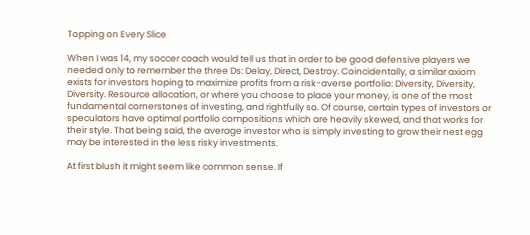Topping on Every Slice

When I was 14, my soccer coach would tell us that in order to be good defensive players we needed only to remember the three Ds: Delay, Direct, Destroy. Coincidentally, a similar axiom exists for investors hoping to maximize profits from a risk-averse portfolio: Diversity, Diversity, Diversity. Resource allocation, or where you choose to place your money, is one of the most fundamental cornerstones of investing, and rightfully so. Of course, certain types of investors or speculators have optimal portfolio compositions which are heavily skewed, and that works for their style. That being said, the average investor who is simply investing to grow their nest egg may be interested in the less risky investments.

At first blush it might seem like common sense. If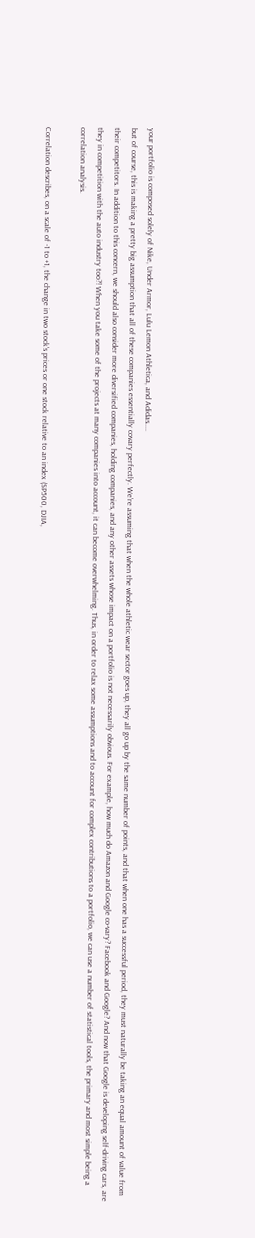your portfolio is composed solely of Nike, Under Armor, Lulu Lemon Athletica, and Adidas....
but of course, this is making a pretty big assumption that all of these companies essentially covary perfectly. We're assuming that when the whole athletic wear sector goes up, they all go up by the same number of points, and that when one has a successful period, they must naturally be taking an equal amount of value from their competitors. In addition to this concern, we should also consider more diversified companies, holding companies, and any other assets whose impact on a portfolio is not necessarily obvious. For example, how much do Amazon and Google co-vary? Facebook and Google? And now that Google is developing self-driving cars, are they in competition with the auto industry too?! When you take some of the projects at many companies into account, it can become overwhelming. Thus, in order to relax some assumptions and to account for complex contributions to a portfolio, we can use a number of statistical tools, the primary and most simple being a correlation analysis.

Correlation describes, on a scale of -1 to +1, the change in two stock's prices or one stock relative to an index (SP500, DJIA,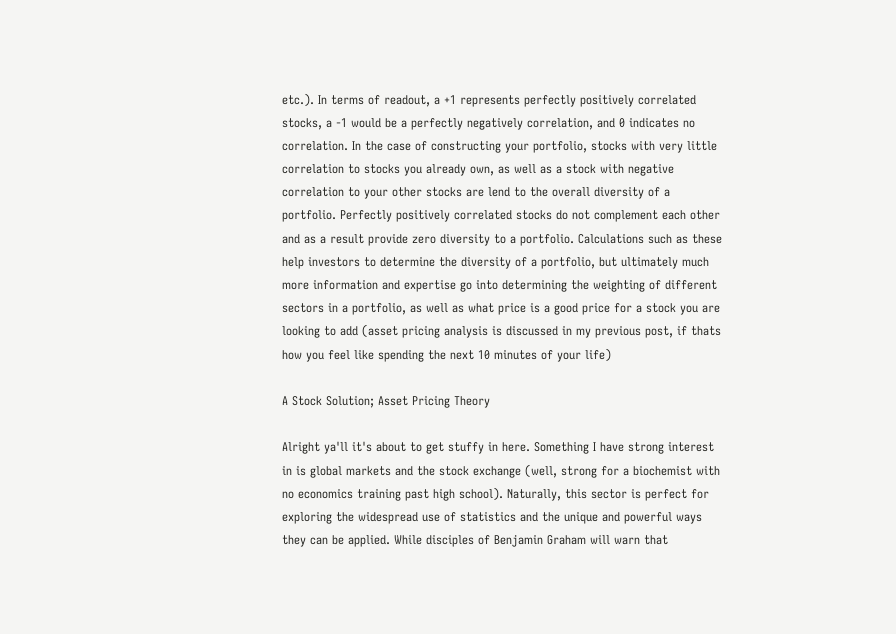etc.). In terms of readout, a +1 represents perfectly positively correlated stocks, a -1 would be a perfectly negatively correlation, and 0 indicates no correlation. In the case of constructing your portfolio, stocks with very little correlation to stocks you already own, as well as a stock with negative correlation to your other stocks are lend to the overall diversity of a portfolio. Perfectly positively correlated stocks do not complement each other and as a result provide zero diversity to a portfolio. Calculations such as these help investors to determine the diversity of a portfolio, but ultimately much more information and expertise go into determining the weighting of different sectors in a portfolio, as well as what price is a good price for a stock you are looking to add (asset pricing analysis is discussed in my previous post, if thats how you feel like spending the next 10 minutes of your life)

A Stock Solution; Asset Pricing Theory

Alright ya'll it's about to get stuffy in here. Something I have strong interest in is global markets and the stock exchange (well, strong for a biochemist with no economics training past high school). Naturally, this sector is perfect for exploring the widespread use of statistics and the unique and powerful ways they can be applied. While disciples of Benjamin Graham will warn that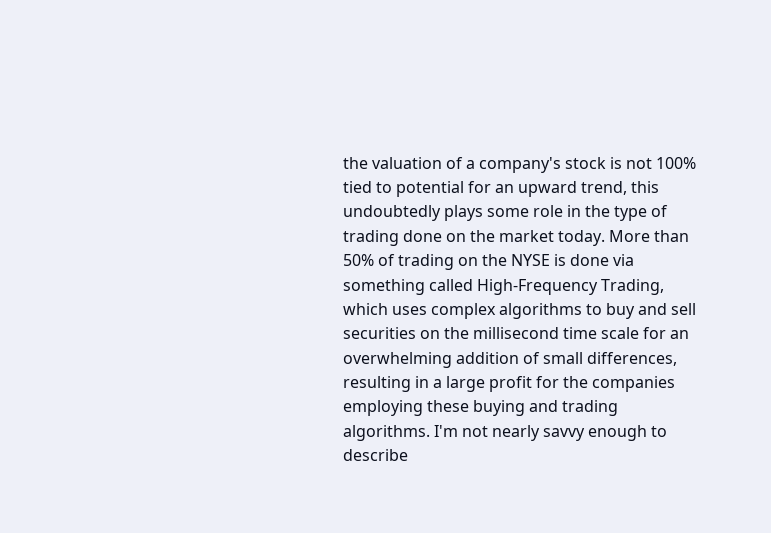the valuation of a company's stock is not 100% tied to potential for an upward trend, this undoubtedly plays some role in the type of trading done on the market today. More than 50% of trading on the NYSE is done via something called High-Frequency Trading, which uses complex algorithms to buy and sell securities on the millisecond time scale for an overwhelming addition of small differences, resulting in a large profit for the companies employing these buying and trading algorithms. I'm not nearly savvy enough to describe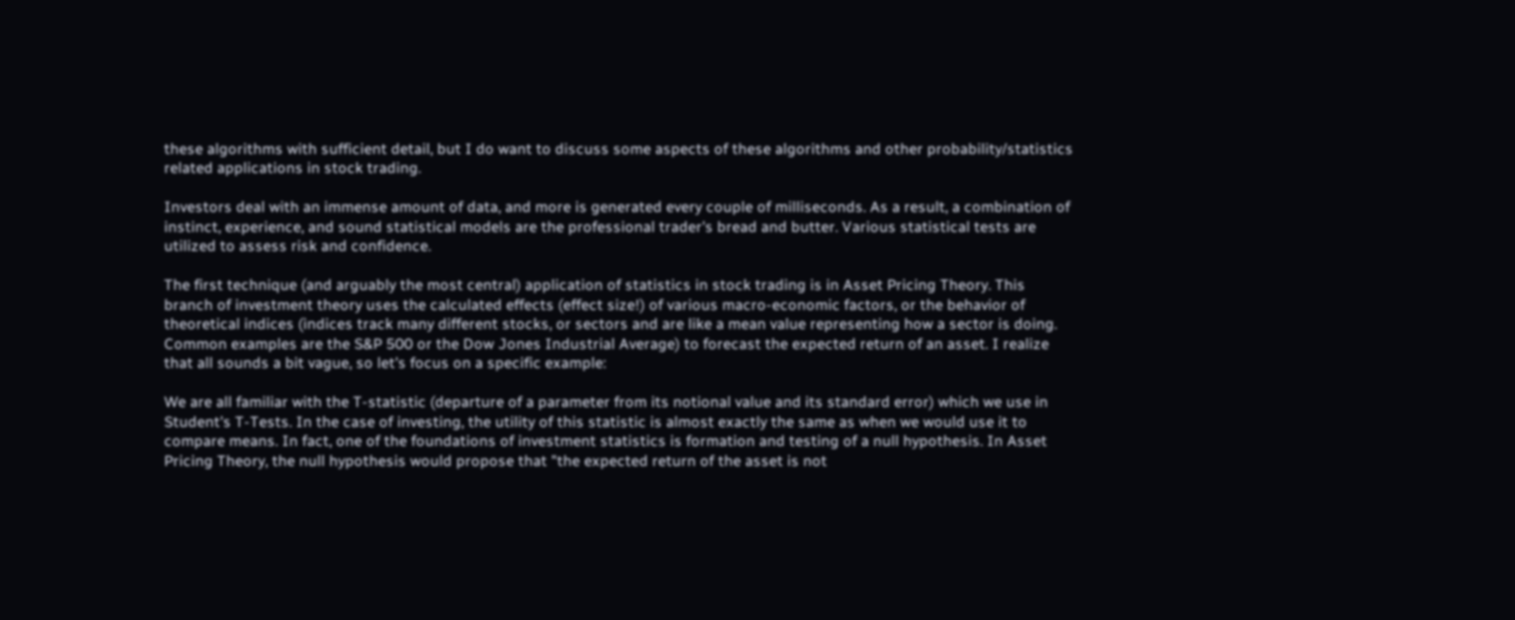these algorithms with sufficient detail, but I do want to discuss some aspects of these algorithms and other probability/statistics related applications in stock trading.

Investors deal with an immense amount of data, and more is generated every couple of milliseconds. As a result, a combination of instinct, experience, and sound statistical models are the professional trader's bread and butter. Various statistical tests are utilized to assess risk and confidence.

The first technique (and arguably the most central) application of statistics in stock trading is in Asset Pricing Theory. This branch of investment theory uses the calculated effects (effect size!) of various macro-economic factors, or the behavior of theoretical indices (indices track many different stocks, or sectors and are like a mean value representing how a sector is doing. Common examples are the S&P 500 or the Dow Jones Industrial Average) to forecast the expected return of an asset. I realize that all sounds a bit vague, so let's focus on a specific example:

We are all familiar with the T-statistic (departure of a parameter from its notional value and its standard error) which we use in Student's T-Tests. In the case of investing, the utility of this statistic is almost exactly the same as when we would use it to compare means. In fact, one of the foundations of investment statistics is formation and testing of a null hypothesis. In Asset Pricing Theory, the null hypothesis would propose that "the expected return of the asset is not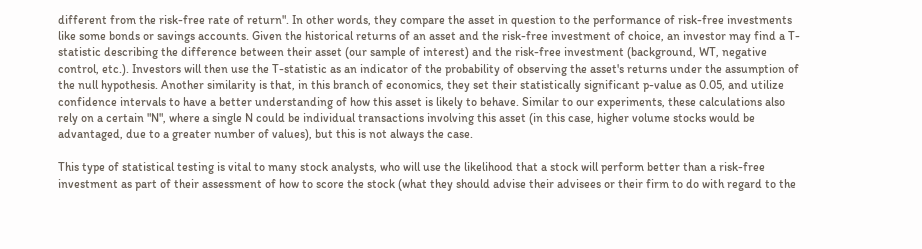different from the risk-free rate of return". In other words, they compare the asset in question to the performance of risk-free investments like some bonds or savings accounts. Given the historical returns of an asset and the risk-free investment of choice, an investor may find a T-statistic describing the difference between their asset (our sample of interest) and the risk-free investment (background, WT, negative control, etc.). Investors will then use the T-statistic as an indicator of the probability of observing the asset's returns under the assumption of the null hypothesis. Another similarity is that, in this branch of economics, they set their statistically significant p-value as 0.05, and utilize confidence intervals to have a better understanding of how this asset is likely to behave. Similar to our experiments, these calculations also rely on a certain "N", where a single N could be individual transactions involving this asset (in this case, higher volume stocks would be advantaged, due to a greater number of values), but this is not always the case.

This type of statistical testing is vital to many stock analysts, who will use the likelihood that a stock will perform better than a risk-free investment as part of their assessment of how to score the stock (what they should advise their advisees or their firm to do with regard to the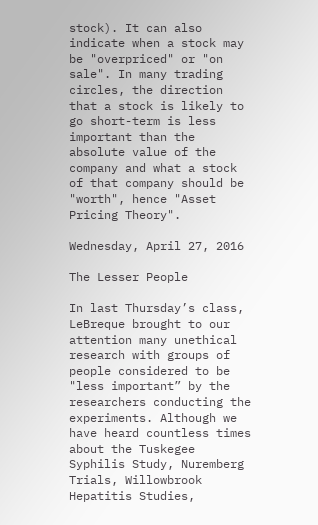stock). It can also indicate when a stock may be "overpriced" or "on sale". In many trading circles, the direction that a stock is likely to go short-term is less important than the absolute value of the company and what a stock of that company should be "worth", hence "Asset Pricing Theory".

Wednesday, April 27, 2016

The Lesser People

In last Thursday’s class, LeBreque brought to our attention many unethical research with groups of people considered to be "less important” by the researchers conducting the experiments. Although we have heard countless times about the Tuskegee Syphilis Study, Nuremberg Trials, Willowbrook Hepatitis Studies,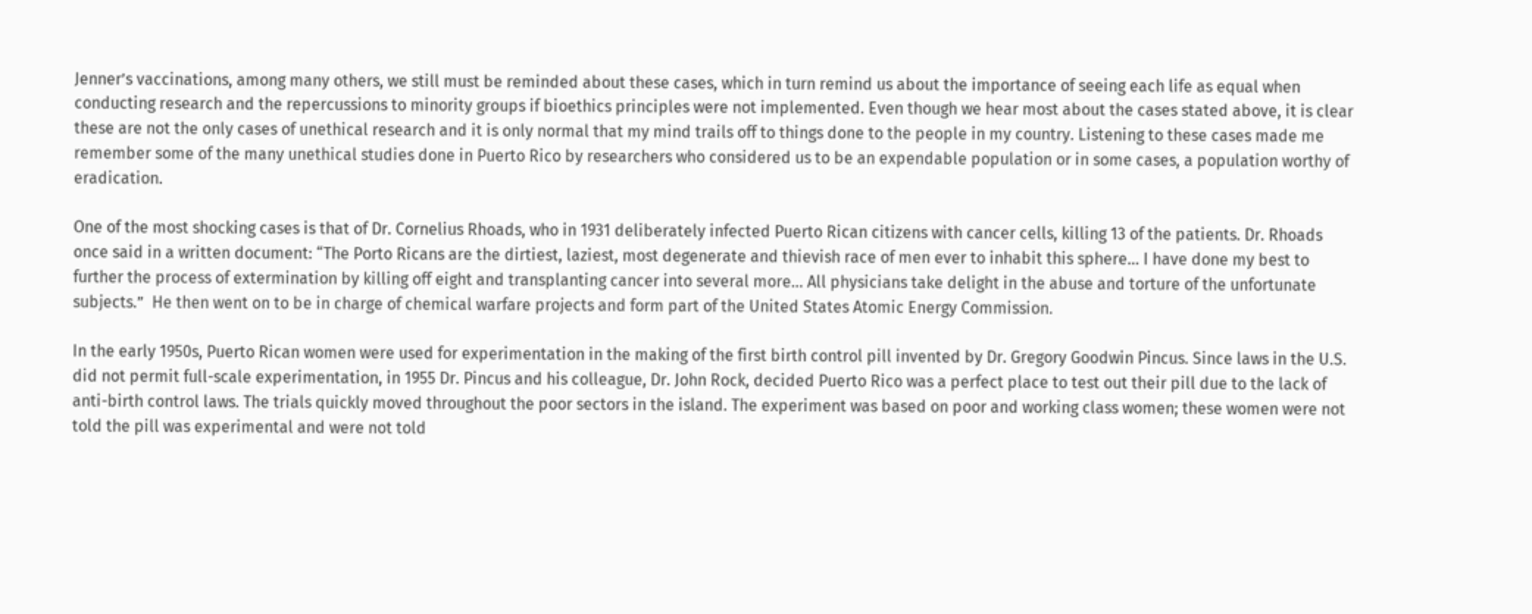Jenner’s vaccinations, among many others, we still must be reminded about these cases, which in turn remind us about the importance of seeing each life as equal when conducting research and the repercussions to minority groups if bioethics principles were not implemented. Even though we hear most about the cases stated above, it is clear these are not the only cases of unethical research and it is only normal that my mind trails off to things done to the people in my country. Listening to these cases made me remember some of the many unethical studies done in Puerto Rico by researchers who considered us to be an expendable population or in some cases, a population worthy of eradication.

One of the most shocking cases is that of Dr. Cornelius Rhoads, who in 1931 deliberately infected Puerto Rican citizens with cancer cells, killing 13 of the patients. Dr. Rhoads once said in a written document: “The Porto Ricans are the dirtiest, laziest, most degenerate and thievish race of men ever to inhabit this sphere… I have done my best to further the process of extermination by killing off eight and transplanting cancer into several more… All physicians take delight in the abuse and torture of the unfortunate subjects.”  He then went on to be in charge of chemical warfare projects and form part of the United States Atomic Energy Commission.

In the early 1950s, Puerto Rican women were used for experimentation in the making of the first birth control pill invented by Dr. Gregory Goodwin Pincus. Since laws in the U.S. did not permit full-scale experimentation, in 1955 Dr. Pincus and his colleague, Dr. John Rock, decided Puerto Rico was a perfect place to test out their pill due to the lack of anti-birth control laws. The trials quickly moved throughout the poor sectors in the island. The experiment was based on poor and working class women; these women were not told the pill was experimental and were not told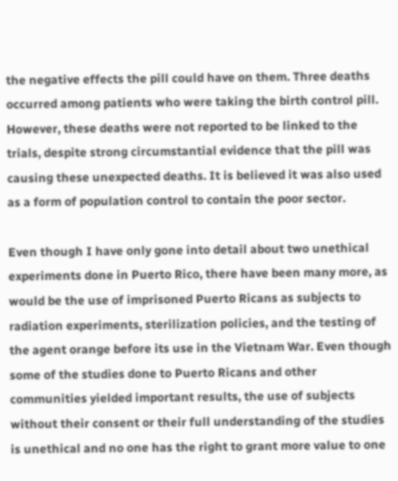the negative effects the pill could have on them. Three deaths occurred among patients who were taking the birth control pill. However, these deaths were not reported to be linked to the trials, despite strong circumstantial evidence that the pill was causing these unexpected deaths. It is believed it was also used as a form of population control to contain the poor sector.

Even though I have only gone into detail about two unethical experiments done in Puerto Rico, there have been many more, as would be the use of imprisoned Puerto Ricans as subjects to radiation experiments, sterilization policies, and the testing of the agent orange before its use in the Vietnam War. Even though some of the studies done to Puerto Ricans and other communities yielded important results, the use of subjects without their consent or their full understanding of the studies is unethical and no one has the right to grant more value to one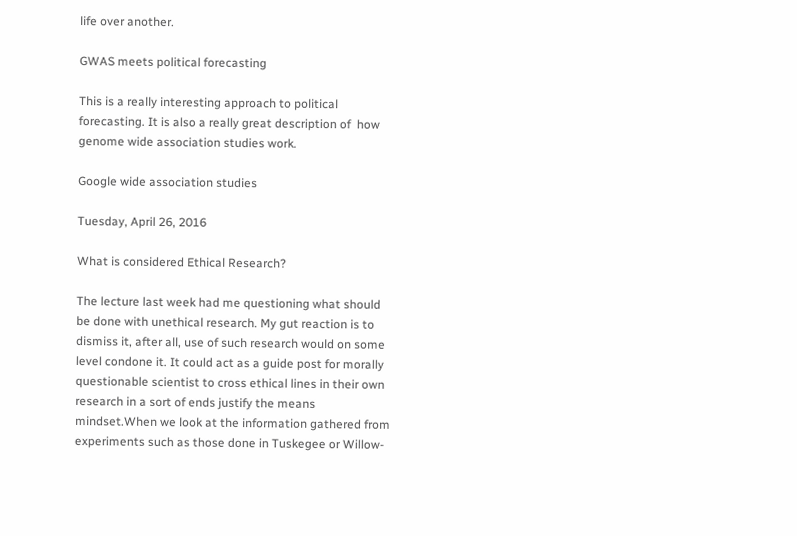life over another.

GWAS meets political forecasting

This is a really interesting approach to political forecasting. It is also a really great description of  how genome wide association studies work.

Google wide association studies

Tuesday, April 26, 2016

What is considered Ethical Research?

The lecture last week had me questioning what should be done with unethical research. My gut reaction is to dismiss it, after all, use of such research would on some level condone it. It could act as a guide post for morally questionable scientist to cross ethical lines in their own research in a sort of ends justify the means mindset.When we look at the information gathered from experiments such as those done in Tuskegee or Willow-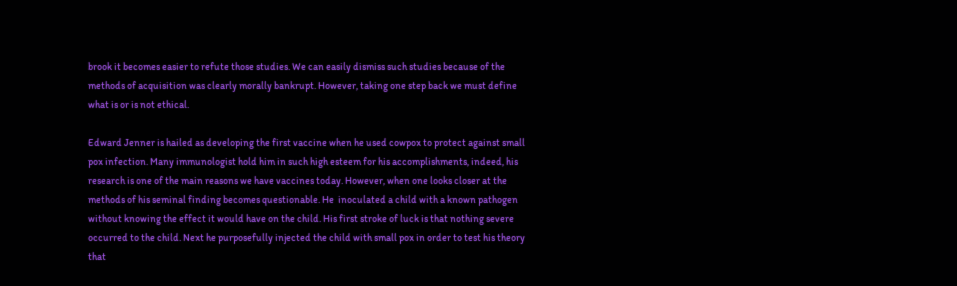brook it becomes easier to refute those studies. We can easily dismiss such studies because of the methods of acquisition was clearly morally bankrupt. However, taking one step back we must define what is or is not ethical.

Edward Jenner is hailed as developing the first vaccine when he used cowpox to protect against small pox infection. Many immunologist hold him in such high esteem for his accomplishments, indeed, his research is one of the main reasons we have vaccines today. However, when one looks closer at the methods of his seminal finding becomes questionable. He  inoculated a child with a known pathogen without knowing the effect it would have on the child. His first stroke of luck is that nothing severe occurred to the child. Next he purposefully injected the child with small pox in order to test his theory that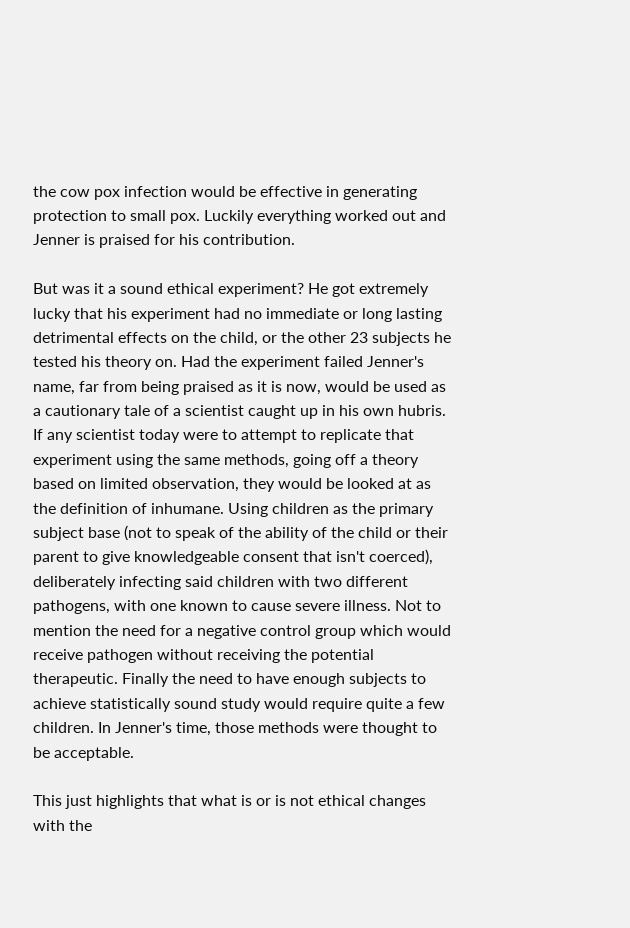the cow pox infection would be effective in generating protection to small pox. Luckily everything worked out and Jenner is praised for his contribution.

But was it a sound ethical experiment? He got extremely lucky that his experiment had no immediate or long lasting  detrimental effects on the child, or the other 23 subjects he tested his theory on. Had the experiment failed Jenner's name, far from being praised as it is now, would be used as a cautionary tale of a scientist caught up in his own hubris. If any scientist today were to attempt to replicate that experiment using the same methods, going off a theory based on limited observation, they would be looked at as the definition of inhumane. Using children as the primary subject base (not to speak of the ability of the child or their parent to give knowledgeable consent that isn't coerced), deliberately infecting said children with two different pathogens, with one known to cause severe illness. Not to mention the need for a negative control group which would receive pathogen without receiving the potential therapeutic. Finally the need to have enough subjects to achieve statistically sound study would require quite a few children. In Jenner's time, those methods were thought to be acceptable.

This just highlights that what is or is not ethical changes with the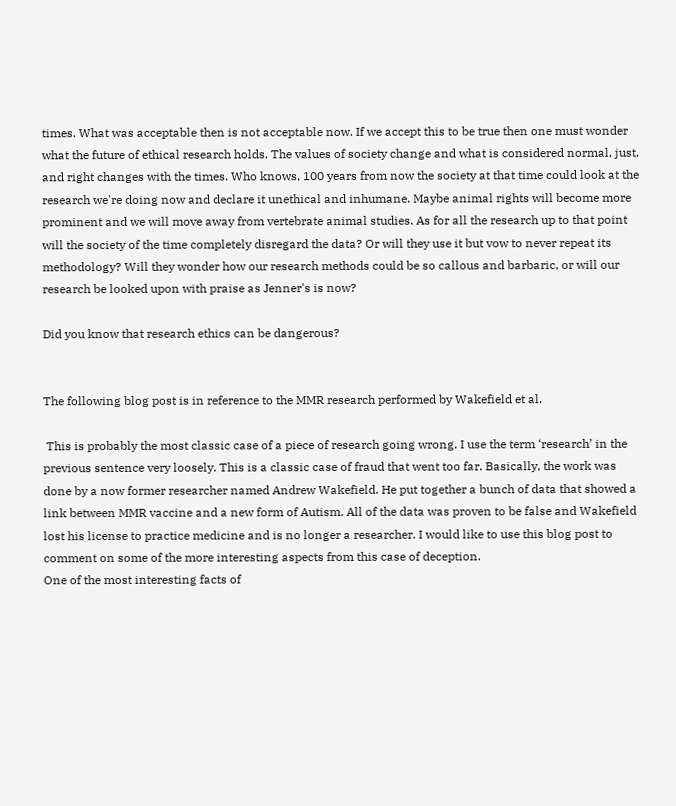times. What was acceptable then is not acceptable now. If we accept this to be true then one must wonder what the future of ethical research holds. The values of society change and what is considered normal, just, and right changes with the times. Who knows, 100 years from now the society at that time could look at the research we're doing now and declare it unethical and inhumane. Maybe animal rights will become more prominent and we will move away from vertebrate animal studies. As for all the research up to that point will the society of the time completely disregard the data? Or will they use it but vow to never repeat its methodology? Will they wonder how our research methods could be so callous and barbaric, or will our research be looked upon with praise as Jenner's is now?

Did you know that research ethics can be dangerous?


The following blog post is in reference to the MMR research performed by Wakefield et al.

 This is probably the most classic case of a piece of research going wrong. I use the term ‘research’ in the previous sentence very loosely. This is a classic case of fraud that went too far. Basically, the work was done by a now former researcher named Andrew Wakefield. He put together a bunch of data that showed a link between MMR vaccine and a new form of Autism. All of the data was proven to be false and Wakefield lost his license to practice medicine and is no longer a researcher. I would like to use this blog post to comment on some of the more interesting aspects from this case of deception.
One of the most interesting facts of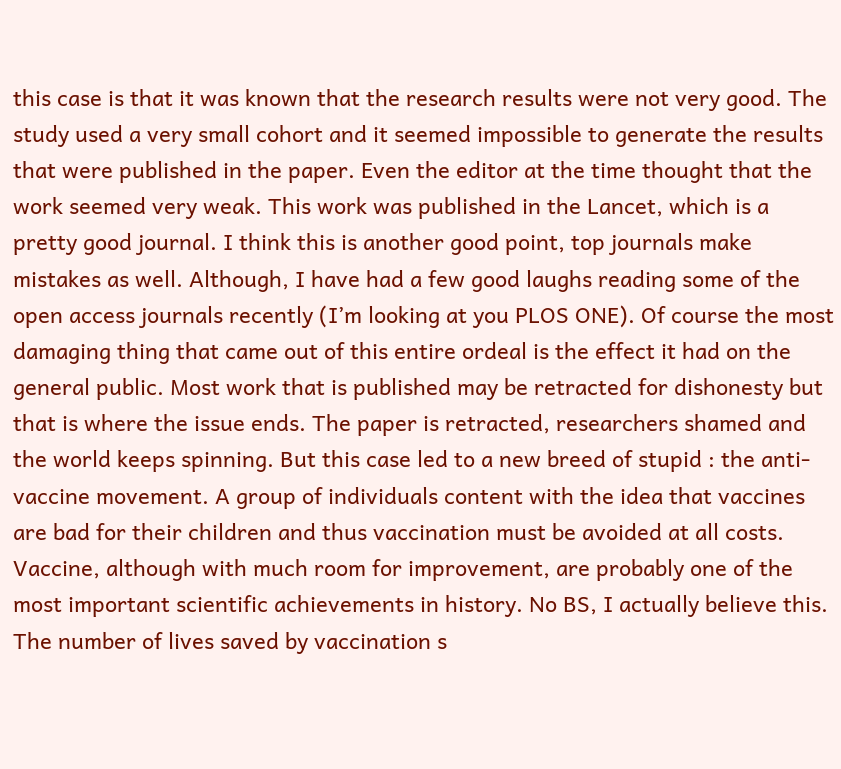this case is that it was known that the research results were not very good. The study used a very small cohort and it seemed impossible to generate the results that were published in the paper. Even the editor at the time thought that the work seemed very weak. This work was published in the Lancet, which is a pretty good journal. I think this is another good point, top journals make mistakes as well. Although, I have had a few good laughs reading some of the open access journals recently (I’m looking at you PLOS ONE). Of course the most damaging thing that came out of this entire ordeal is the effect it had on the general public. Most work that is published may be retracted for dishonesty but that is where the issue ends. The paper is retracted, researchers shamed and the world keeps spinning. But this case led to a new breed of stupid : the anti-vaccine movement. A group of individuals content with the idea that vaccines are bad for their children and thus vaccination must be avoided at all costs. Vaccine, although with much room for improvement, are probably one of the most important scientific achievements in history. No BS, I actually believe this. The number of lives saved by vaccination s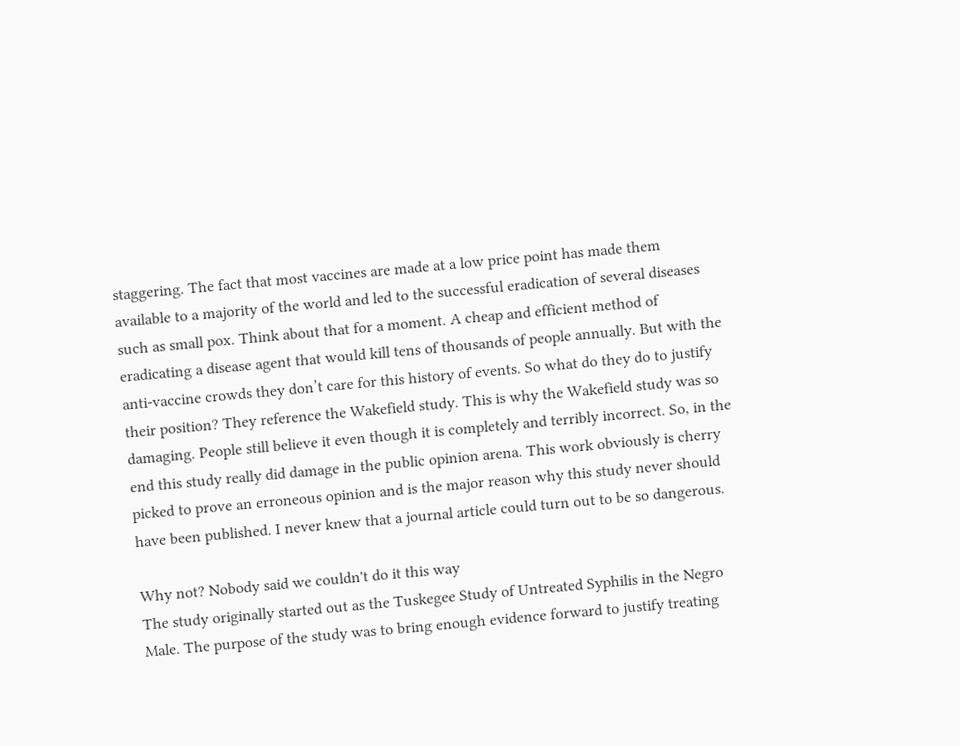staggering. The fact that most vaccines are made at a low price point has made them available to a majority of the world and led to the successful eradication of several diseases such as small pox. Think about that for a moment. A cheap and efficient method of eradicating a disease agent that would kill tens of thousands of people annually. But with the anti-vaccine crowds they don’t care for this history of events. So what do they do to justify their position? They reference the Wakefield study. This is why the Wakefield study was so damaging. People still believe it even though it is completely and terribly incorrect. So, in the end this study really did damage in the public opinion arena. This work obviously is cherry picked to prove an erroneous opinion and is the major reason why this study never should have been published. I never knew that a journal article could turn out to be so dangerous.

Why not? Nobody said we couldn't do it this way
The study originally started out as the Tuskegee Study of Untreated Syphilis in the Negro Male. The purpose of the study was to bring enough evidence forward to justify treating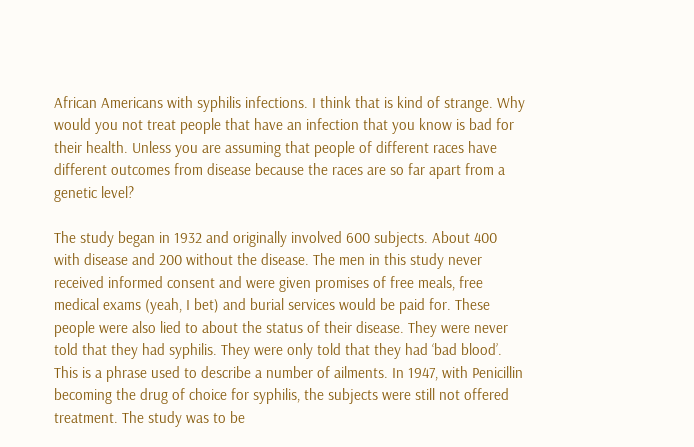African Americans with syphilis infections. I think that is kind of strange. Why would you not treat people that have an infection that you know is bad for their health. Unless you are assuming that people of different races have different outcomes from disease because the races are so far apart from a genetic level?

The study began in 1932 and originally involved 600 subjects. About 400 with disease and 200 without the disease. The men in this study never received informed consent and were given promises of free meals, free medical exams (yeah, I bet) and burial services would be paid for. These people were also lied to about the status of their disease. They were never told that they had syphilis. They were only told that they had ‘bad blood’. This is a phrase used to describe a number of ailments. In 1947, with Penicillin becoming the drug of choice for syphilis, the subjects were still not offered treatment. The study was to be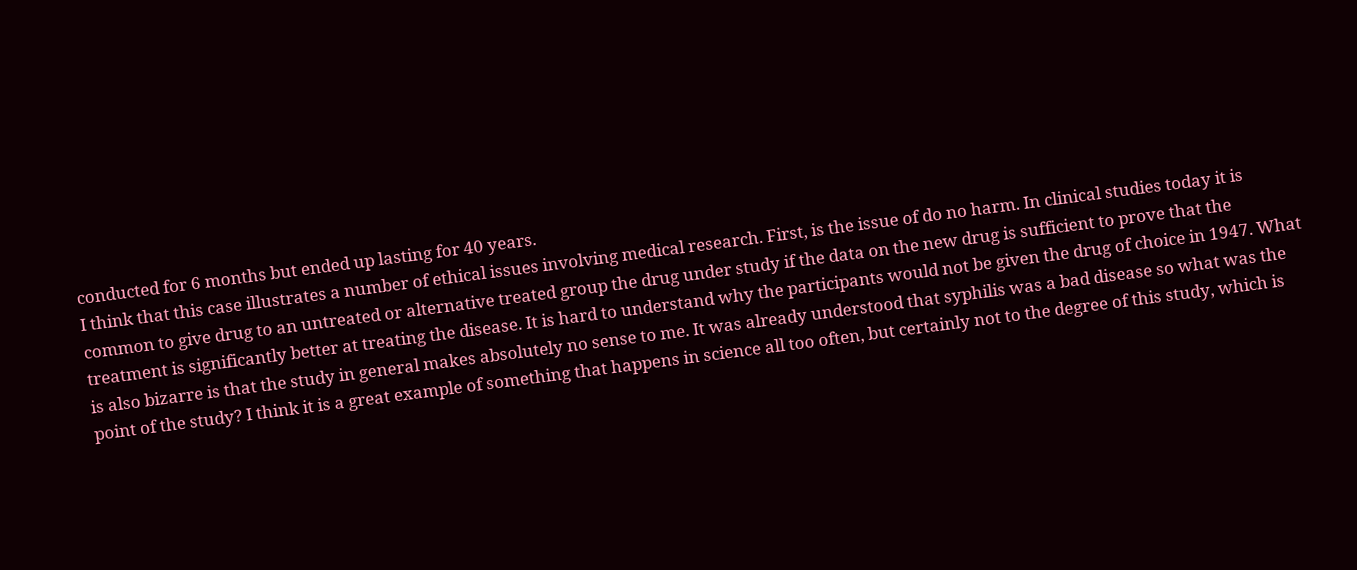conducted for 6 months but ended up lasting for 40 years.
I think that this case illustrates a number of ethical issues involving medical research. First, is the issue of do no harm. In clinical studies today it is common to give drug to an untreated or alternative treated group the drug under study if the data on the new drug is sufficient to prove that the treatment is significantly better at treating the disease. It is hard to understand why the participants would not be given the drug of choice in 1947. What is also bizarre is that the study in general makes absolutely no sense to me. It was already understood that syphilis was a bad disease so what was the point of the study? I think it is a great example of something that happens in science all too often, but certainly not to the degree of this study, which is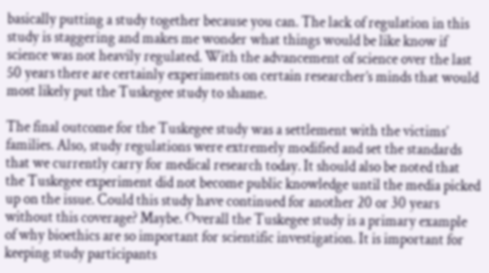basically putting a study together because you can. The lack of regulation in this study is staggering and makes me wonder what things would be like know if science was not heavily regulated. With the advancement of science over the last 50 years there are certainly experiments on certain researcher’s minds that would most likely put the Tuskegee study to shame.

The final outcome for the Tuskegee study was a settlement with the victims’ families. Also, study regulations were extremely modified and set the standards that we currently carry for medical research today. It should also be noted that the Tuskegee experiment did not become public knowledge until the media picked up on the issue. Could this study have continued for another 20 or 30 years without this coverage? Maybe. Overall the Tuskegee study is a primary example of why bioethics are so important for scientific investigation. It is important for keeping study participants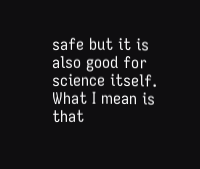safe but it is also good for science itself. What I mean is that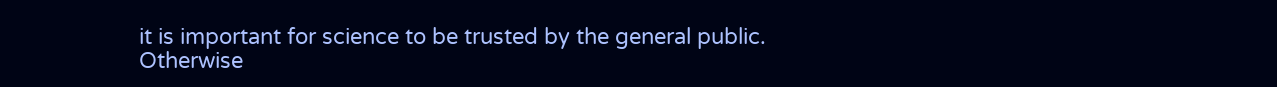it is important for science to be trusted by the general public. Otherwise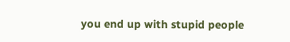you end up with stupid people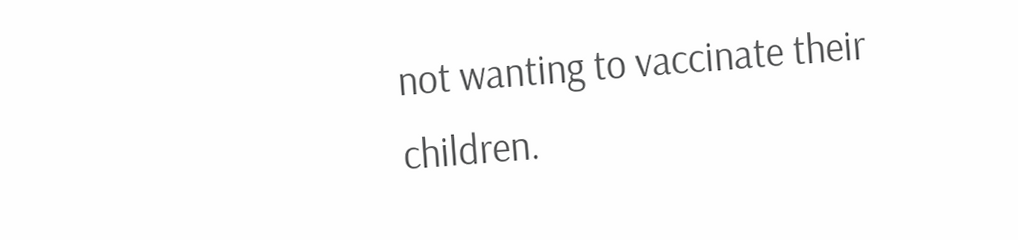not wanting to vaccinate their children.